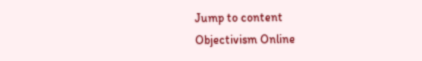Jump to content
Objectivism Online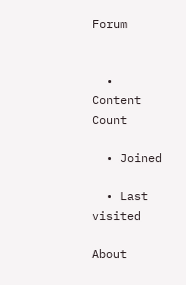Forum


  • Content Count

  • Joined

  • Last visited

About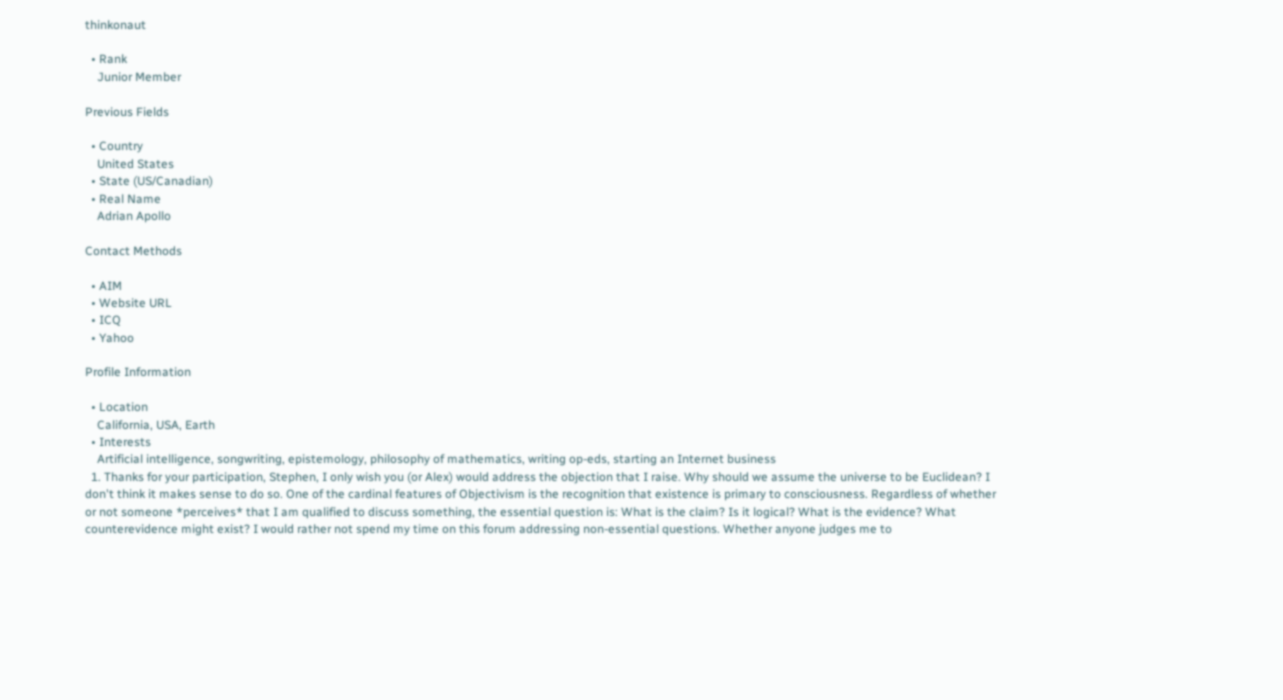thinkonaut

  • Rank
    Junior Member

Previous Fields

  • Country
    United States
  • State (US/Canadian)
  • Real Name
    Adrian Apollo

Contact Methods

  • AIM
  • Website URL
  • ICQ
  • Yahoo

Profile Information

  • Location
    California, USA, Earth
  • Interests
    Artificial intelligence, songwriting, epistemology, philosophy of mathematics, writing op-eds, starting an Internet business
  1. Thanks for your participation, Stephen, I only wish you (or Alex) would address the objection that I raise. Why should we assume the universe to be Euclidean? I don't think it makes sense to do so. One of the cardinal features of Objectivism is the recognition that existence is primary to consciousness. Regardless of whether or not someone *perceives* that I am qualified to discuss something, the essential question is: What is the claim? Is it logical? What is the evidence? What counterevidence might exist? I would rather not spend my time on this forum addressing non-essential questions. Whether anyone judges me to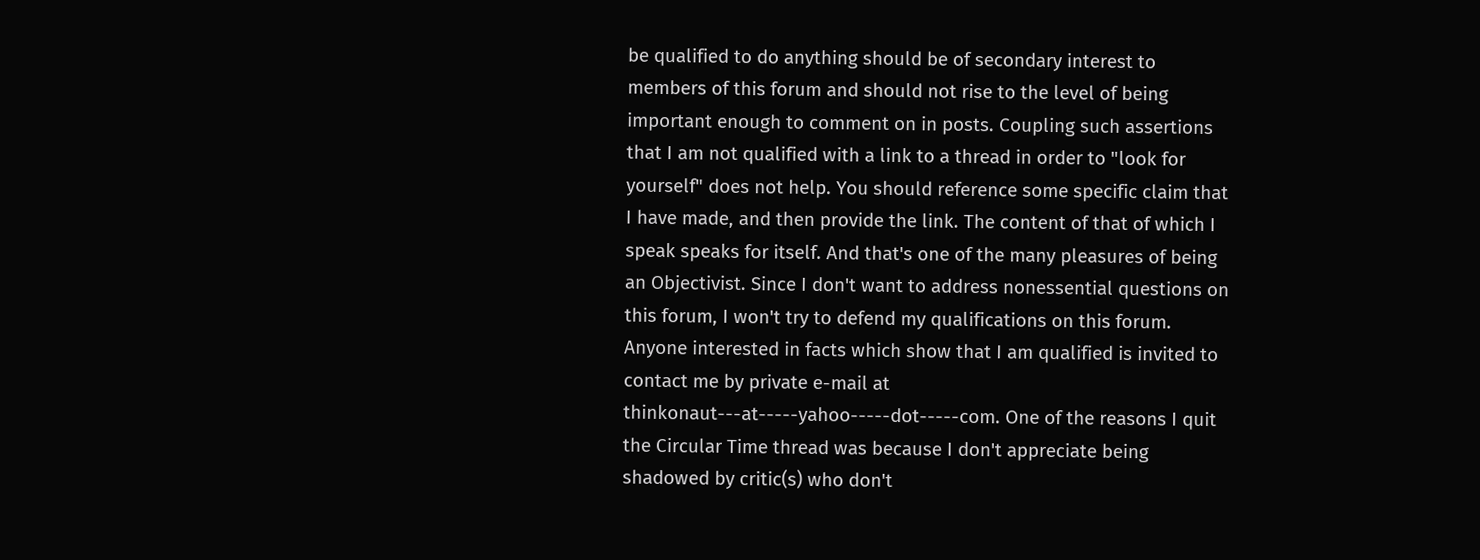be qualified to do anything should be of secondary interest to members of this forum and should not rise to the level of being important enough to comment on in posts. Coupling such assertions that I am not qualified with a link to a thread in order to "look for yourself" does not help. You should reference some specific claim that I have made, and then provide the link. The content of that of which I speak speaks for itself. And that's one of the many pleasures of being an Objectivist. Since I don't want to address nonessential questions on this forum, I won't try to defend my qualifications on this forum. Anyone interested in facts which show that I am qualified is invited to contact me by private e-mail at thinkonaut---at-----yahoo-----dot-----com. One of the reasons I quit the Circular Time thread was because I don't appreciate being shadowed by critic(s) who don't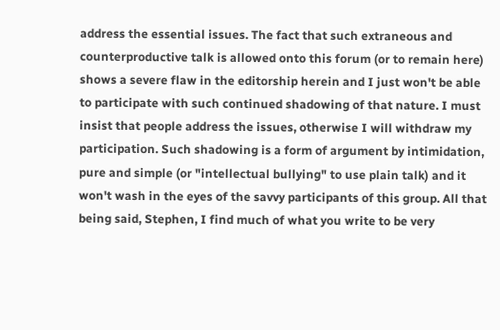address the essential issues. The fact that such extraneous and counterproductive talk is allowed onto this forum (or to remain here) shows a severe flaw in the editorship herein and I just won't be able to participate with such continued shadowing of that nature. I must insist that people address the issues, otherwise I will withdraw my participation. Such shadowing is a form of argument by intimidation, pure and simple (or "intellectual bullying" to use plain talk) and it won't wash in the eyes of the savvy participants of this group. All that being said, Stephen, I find much of what you write to be very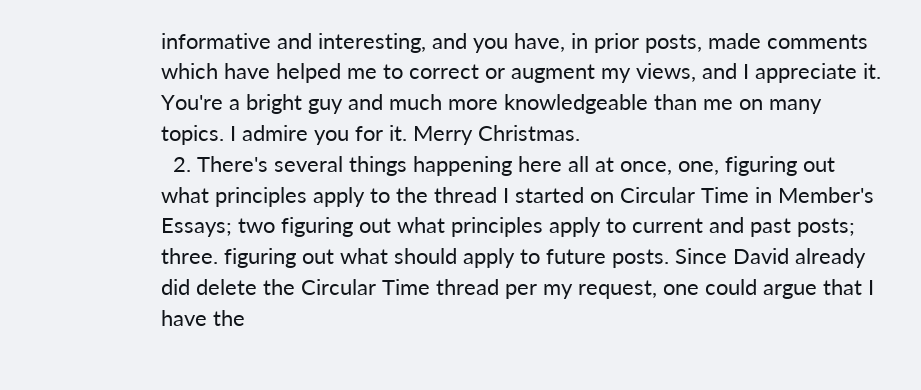informative and interesting, and you have, in prior posts, made comments which have helped me to correct or augment my views, and I appreciate it. You're a bright guy and much more knowledgeable than me on many topics. I admire you for it. Merry Christmas.
  2. There's several things happening here all at once, one, figuring out what principles apply to the thread I started on Circular Time in Member's Essays; two figuring out what principles apply to current and past posts; three. figuring out what should apply to future posts. Since David already did delete the Circular Time thread per my request, one could argue that I have the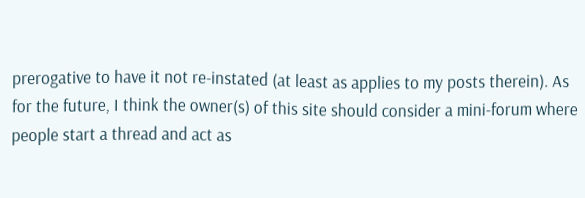prerogative to have it not re-instated (at least as applies to my posts therein). As for the future, I think the owner(s) of this site should consider a mini-forum where people start a thread and act as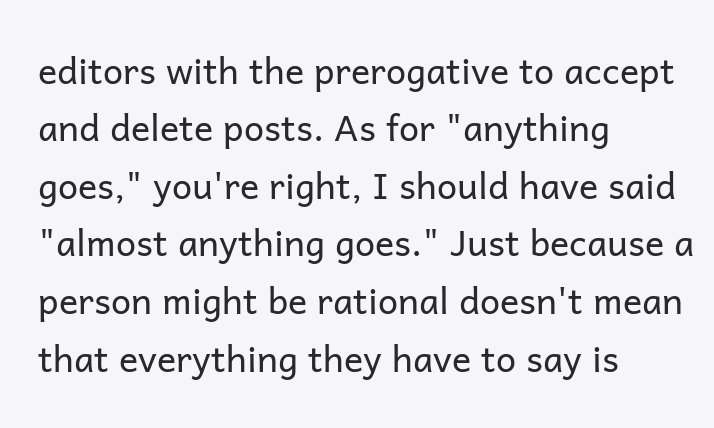editors with the prerogative to accept and delete posts. As for "anything goes," you're right, I should have said "almost anything goes." Just because a person might be rational doesn't mean that everything they have to say is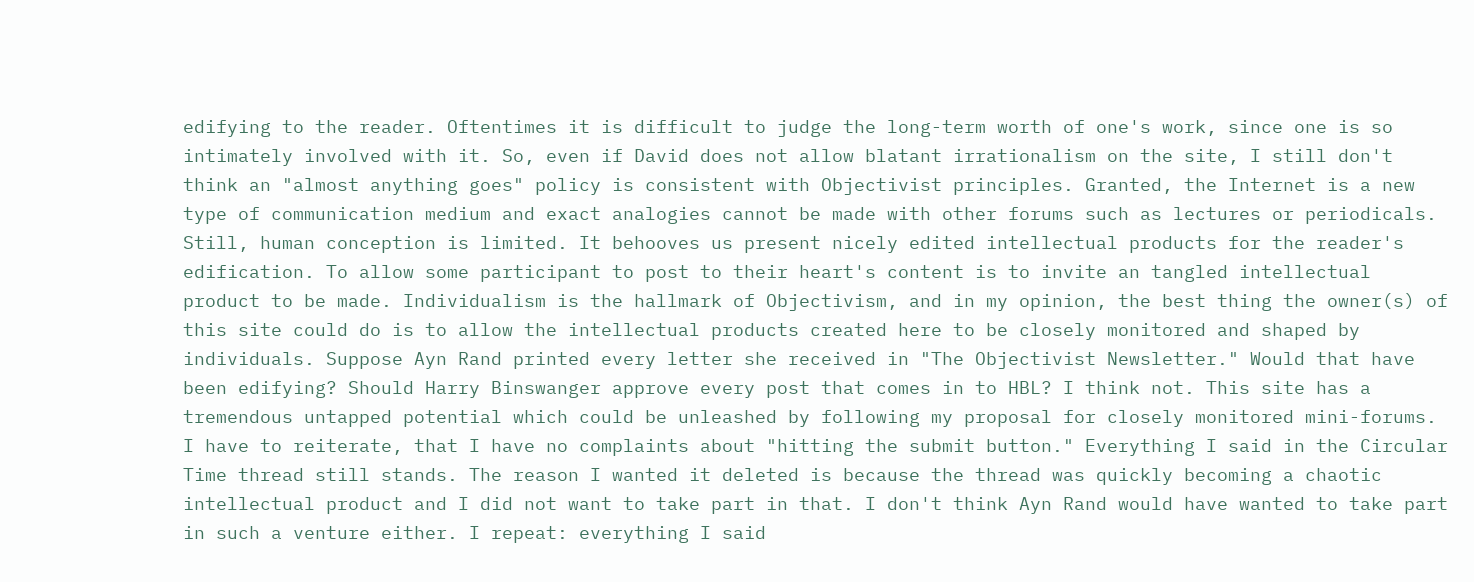edifying to the reader. Oftentimes it is difficult to judge the long-term worth of one's work, since one is so intimately involved with it. So, even if David does not allow blatant irrationalism on the site, I still don't think an "almost anything goes" policy is consistent with Objectivist principles. Granted, the Internet is a new type of communication medium and exact analogies cannot be made with other forums such as lectures or periodicals. Still, human conception is limited. It behooves us present nicely edited intellectual products for the reader's edification. To allow some participant to post to their heart's content is to invite an tangled intellectual product to be made. Individualism is the hallmark of Objectivism, and in my opinion, the best thing the owner(s) of this site could do is to allow the intellectual products created here to be closely monitored and shaped by individuals. Suppose Ayn Rand printed every letter she received in "The Objectivist Newsletter." Would that have been edifying? Should Harry Binswanger approve every post that comes in to HBL? I think not. This site has a tremendous untapped potential which could be unleashed by following my proposal for closely monitored mini-forums. I have to reiterate, that I have no complaints about "hitting the submit button." Everything I said in the Circular Time thread still stands. The reason I wanted it deleted is because the thread was quickly becoming a chaotic intellectual product and I did not want to take part in that. I don't think Ayn Rand would have wanted to take part in such a venture either. I repeat: everything I said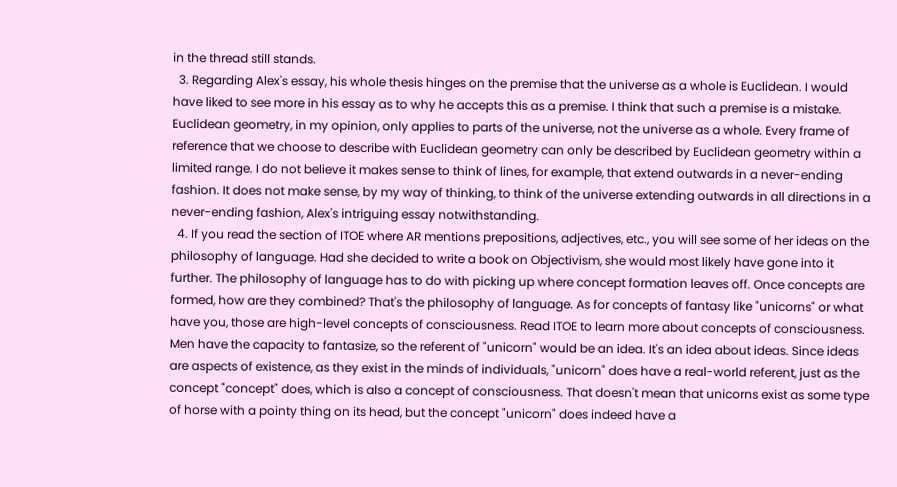in the thread still stands.
  3. Regarding Alex's essay, his whole thesis hinges on the premise that the universe as a whole is Euclidean. I would have liked to see more in his essay as to why he accepts this as a premise. I think that such a premise is a mistake. Euclidean geometry, in my opinion, only applies to parts of the universe, not the universe as a whole. Every frame of reference that we choose to describe with Euclidean geometry can only be described by Euclidean geometry within a limited range. I do not believe it makes sense to think of lines, for example, that extend outwards in a never-ending fashion. It does not make sense, by my way of thinking, to think of the universe extending outwards in all directions in a never-ending fashion, Alex's intriguing essay notwithstanding.
  4. If you read the section of ITOE where AR mentions prepositions, adjectives, etc., you will see some of her ideas on the philosophy of language. Had she decided to write a book on Objectivism, she would most likely have gone into it further. The philosophy of language has to do with picking up where concept formation leaves off. Once concepts are formed, how are they combined? That's the philosophy of language. As for concepts of fantasy like "unicorns" or what have you, those are high-level concepts of consciousness. Read ITOE to learn more about concepts of consciousness. Men have the capacity to fantasize, so the referent of "unicorn" would be an idea. It's an idea about ideas. Since ideas are aspects of existence, as they exist in the minds of individuals, "unicorn" does have a real-world referent, just as the concept "concept" does, which is also a concept of consciousness. That doesn't mean that unicorns exist as some type of horse with a pointy thing on its head, but the concept "unicorn" does indeed have a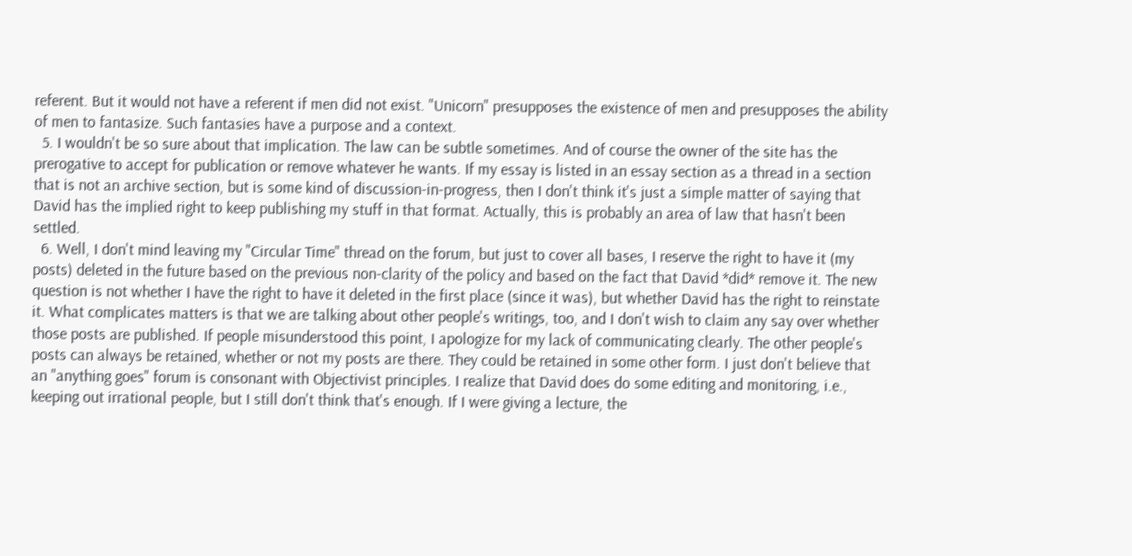referent. But it would not have a referent if men did not exist. "Unicorn" presupposes the existence of men and presupposes the ability of men to fantasize. Such fantasies have a purpose and a context.
  5. I wouldn't be so sure about that implication. The law can be subtle sometimes. And of course the owner of the site has the prerogative to accept for publication or remove whatever he wants. If my essay is listed in an essay section as a thread in a section that is not an archive section, but is some kind of discussion-in-progress, then I don't think it's just a simple matter of saying that David has the implied right to keep publishing my stuff in that format. Actually, this is probably an area of law that hasn't been settled.
  6. Well, I don't mind leaving my "Circular Time" thread on the forum, but just to cover all bases, I reserve the right to have it (my posts) deleted in the future based on the previous non-clarity of the policy and based on the fact that David *did* remove it. The new question is not whether I have the right to have it deleted in the first place (since it was), but whether David has the right to reinstate it. What complicates matters is that we are talking about other people's writings, too, and I don't wish to claim any say over whether those posts are published. If people misunderstood this point, I apologize for my lack of communicating clearly. The other people's posts can always be retained, whether or not my posts are there. They could be retained in some other form. I just don't believe that an "anything goes" forum is consonant with Objectivist principles. I realize that David does do some editing and monitoring, i.e., keeping out irrational people, but I still don't think that's enough. If I were giving a lecture, the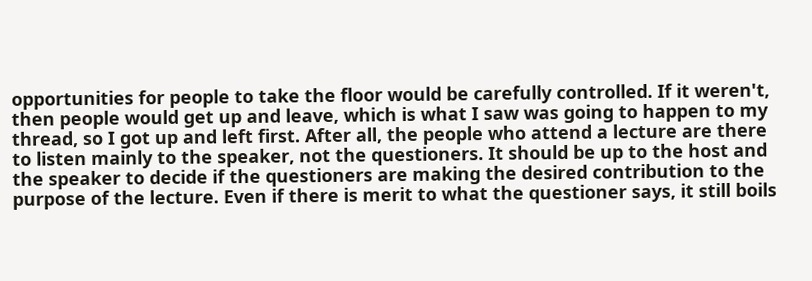opportunities for people to take the floor would be carefully controlled. If it weren't, then people would get up and leave, which is what I saw was going to happen to my thread, so I got up and left first. After all, the people who attend a lecture are there to listen mainly to the speaker, not the questioners. It should be up to the host and the speaker to decide if the questioners are making the desired contribution to the purpose of the lecture. Even if there is merit to what the questioner says, it still boils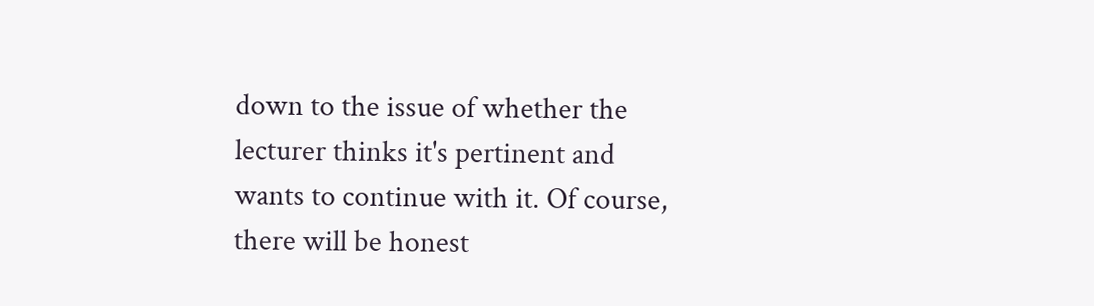down to the issue of whether the lecturer thinks it's pertinent and wants to continue with it. Of course, there will be honest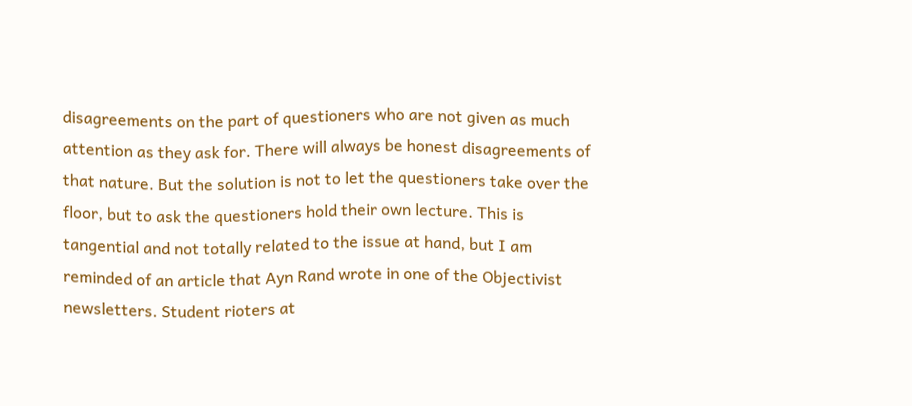disagreements on the part of questioners who are not given as much attention as they ask for. There will always be honest disagreements of that nature. But the solution is not to let the questioners take over the floor, but to ask the questioners hold their own lecture. This is tangential and not totally related to the issue at hand, but I am reminded of an article that Ayn Rand wrote in one of the Objectivist newsletters. Student rioters at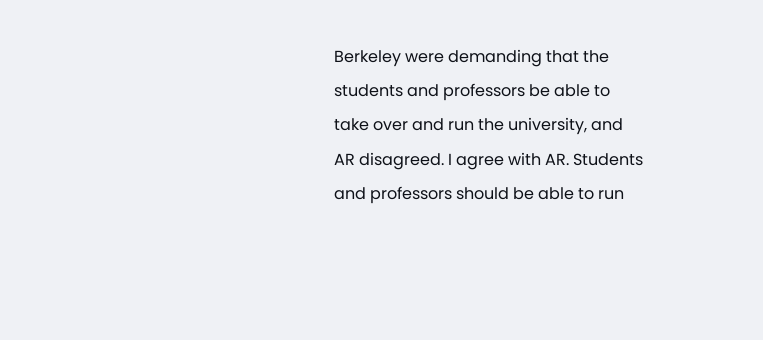Berkeley were demanding that the students and professors be able to take over and run the university, and AR disagreed. I agree with AR. Students and professors should be able to run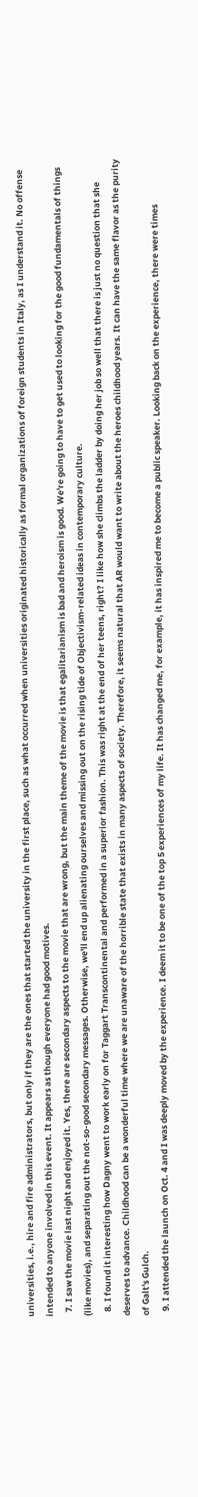universities, i.e., hire and fire administrators, but only if they are the ones that started the university in the first place, such as what occurred when universities originated historically as formal organizations of foreign students in Italy, as I understand it. No offense intended to anyone involved in this event. It appears as though everyone had good motives.
  7. I saw the movie last night and enjoyed it. Yes, there are secondary aspects to the movie that are wrong, but the main theme of the movie is that egalitarianism is bad and heroism is good. We're going to have to get used to looking for the good fundamentals of things (like movies), and separating out the not-so-good secondary messages. Otherwise, we'll end up alienating ourselves and missing out on the rising tide of Objectivism-related ideas in contemporary culture.
  8. I found it interesting how Dagny went to work early on for Taggart Transcontinental and performed in a superior fashion. This was right at the end of her teens, right? I like how she climbs the ladder by doing her job so well that there is just no question that she deserves to advance. Childhood can be a wonderful time where we are unaware of the horrible state that exists in many aspects of society. Therefore, it seems natural that AR would want to write about the heroes childhood years. It can have the same flavor as the purity of Galt's Gulch.
  9. I attended the launch on Oct. 4 and I was deeply moved by the experience. I deem it to be one of the top 5 experiences of my life. It has changed me, for example, it has inspired me to become a public speaker. Looking back on the experience, there were times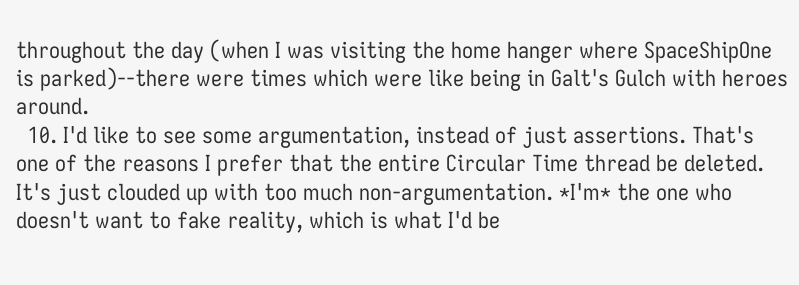throughout the day (when I was visiting the home hanger where SpaceShipOne is parked)--there were times which were like being in Galt's Gulch with heroes around.
  10. I'd like to see some argumentation, instead of just assertions. That's one of the reasons I prefer that the entire Circular Time thread be deleted. It's just clouded up with too much non-argumentation. *I'm* the one who doesn't want to fake reality, which is what I'd be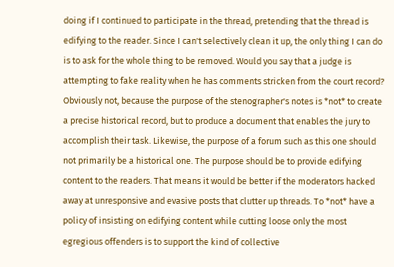doing if I continued to participate in the thread, pretending that the thread is edifying to the reader. Since I can't selectively clean it up, the only thing I can do is to ask for the whole thing to be removed. Would you say that a judge is attempting to fake reality when he has comments stricken from the court record? Obviously not, because the purpose of the stenographer's notes is *not* to create a precise historical record, but to produce a document that enables the jury to accomplish their task. Likewise, the purpose of a forum such as this one should not primarily be a historical one. The purpose should be to provide edifying content to the readers. That means it would be better if the moderators hacked away at unresponsive and evasive posts that clutter up threads. To *not* have a policy of insisting on edifying content while cutting loose only the most egregious offenders is to support the kind of collective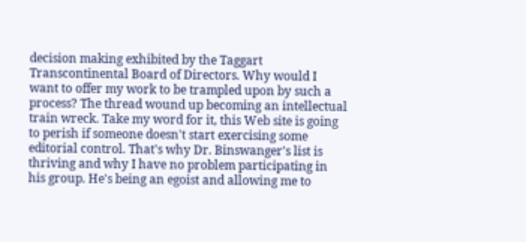decision making exhibited by the Taggart Transcontinental Board of Directors. Why would I want to offer my work to be trampled upon by such a process? The thread wound up becoming an intellectual train wreck. Take my word for it, this Web site is going to perish if someone doesn't start exercising some editorial control. That's why Dr. Binswanger's list is thriving and why I have no problem participating in his group. He's being an egoist and allowing me to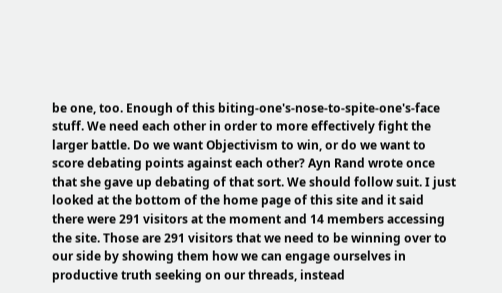be one, too. Enough of this biting-one's-nose-to-spite-one's-face stuff. We need each other in order to more effectively fight the larger battle. Do we want Objectivism to win, or do we want to score debating points against each other? Ayn Rand wrote once that she gave up debating of that sort. We should follow suit. I just looked at the bottom of the home page of this site and it said there were 291 visitors at the moment and 14 members accessing the site. Those are 291 visitors that we need to be winning over to our side by showing them how we can engage ourselves in productive truth seeking on our threads, instead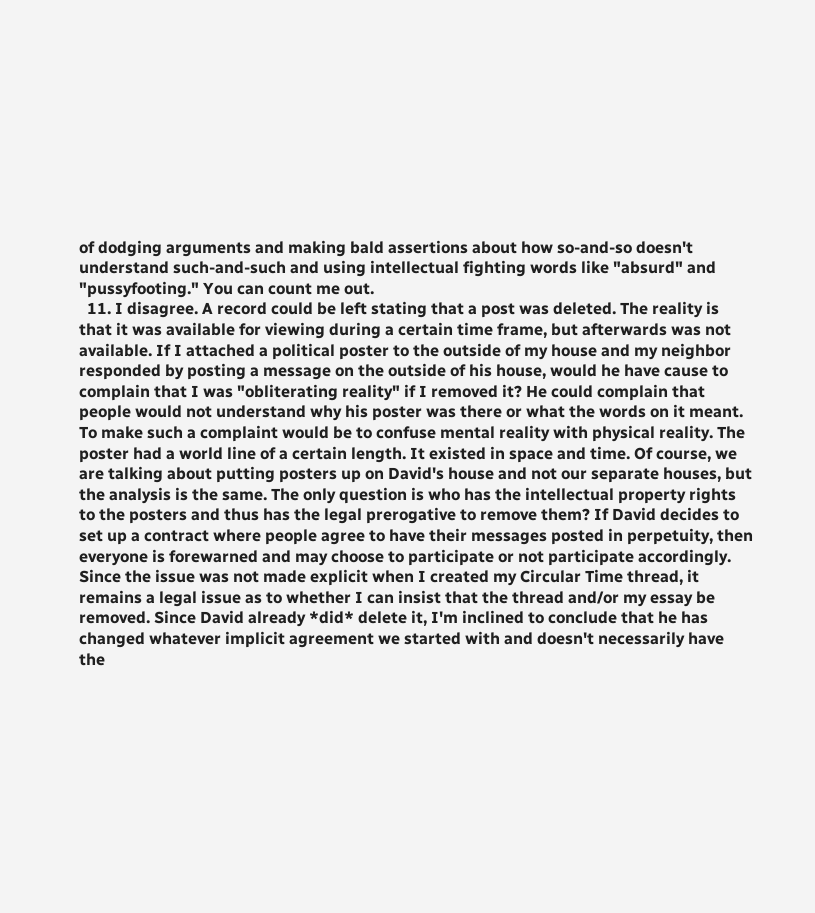of dodging arguments and making bald assertions about how so-and-so doesn't understand such-and-such and using intellectual fighting words like "absurd" and "pussyfooting." You can count me out.
  11. I disagree. A record could be left stating that a post was deleted. The reality is that it was available for viewing during a certain time frame, but afterwards was not available. If I attached a political poster to the outside of my house and my neighbor responded by posting a message on the outside of his house, would he have cause to complain that I was "obliterating reality" if I removed it? He could complain that people would not understand why his poster was there or what the words on it meant. To make such a complaint would be to confuse mental reality with physical reality. The poster had a world line of a certain length. It existed in space and time. Of course, we are talking about putting posters up on David's house and not our separate houses, but the analysis is the same. The only question is who has the intellectual property rights to the posters and thus has the legal prerogative to remove them? If David decides to set up a contract where people agree to have their messages posted in perpetuity, then everyone is forewarned and may choose to participate or not participate accordingly. Since the issue was not made explicit when I created my Circular Time thread, it remains a legal issue as to whether I can insist that the thread and/or my essay be removed. Since David already *did* delete it, I'm inclined to conclude that he has changed whatever implicit agreement we started with and doesn't necessarily have the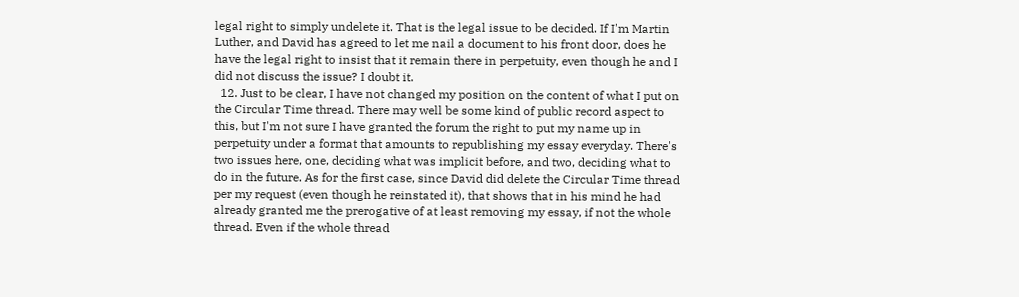legal right to simply undelete it. That is the legal issue to be decided. If I'm Martin Luther, and David has agreed to let me nail a document to his front door, does he have the legal right to insist that it remain there in perpetuity, even though he and I did not discuss the issue? I doubt it.
  12. Just to be clear, I have not changed my position on the content of what I put on the Circular Time thread. There may well be some kind of public record aspect to this, but I'm not sure I have granted the forum the right to put my name up in perpetuity under a format that amounts to republishing my essay everyday. There's two issues here, one, deciding what was implicit before, and two, deciding what to do in the future. As for the first case, since David did delete the Circular Time thread per my request (even though he reinstated it), that shows that in his mind he had already granted me the prerogative of at least removing my essay, if not the whole thread. Even if the whole thread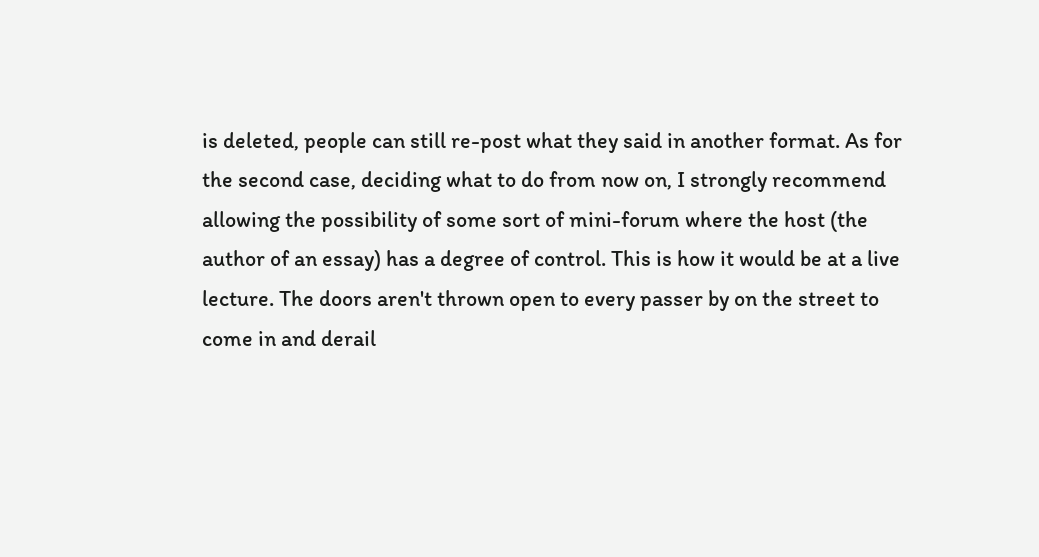is deleted, people can still re-post what they said in another format. As for the second case, deciding what to do from now on, I strongly recommend allowing the possibility of some sort of mini-forum where the host (the author of an essay) has a degree of control. This is how it would be at a live lecture. The doors aren't thrown open to every passer by on the street to come in and derail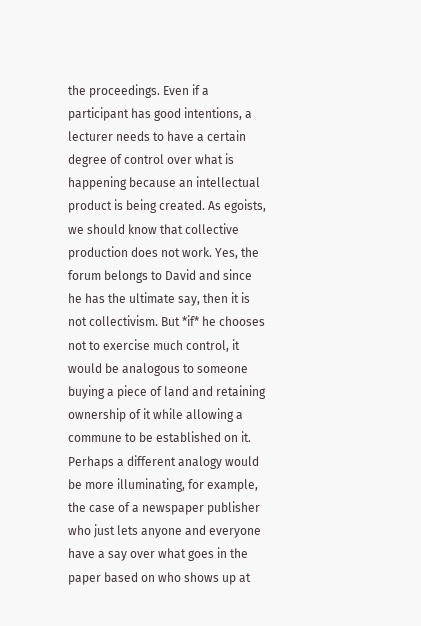the proceedings. Even if a participant has good intentions, a lecturer needs to have a certain degree of control over what is happening because an intellectual product is being created. As egoists, we should know that collective production does not work. Yes, the forum belongs to David and since he has the ultimate say, then it is not collectivism. But *if* he chooses not to exercise much control, it would be analogous to someone buying a piece of land and retaining ownership of it while allowing a commune to be established on it. Perhaps a different analogy would be more illuminating, for example, the case of a newspaper publisher who just lets anyone and everyone have a say over what goes in the paper based on who shows up at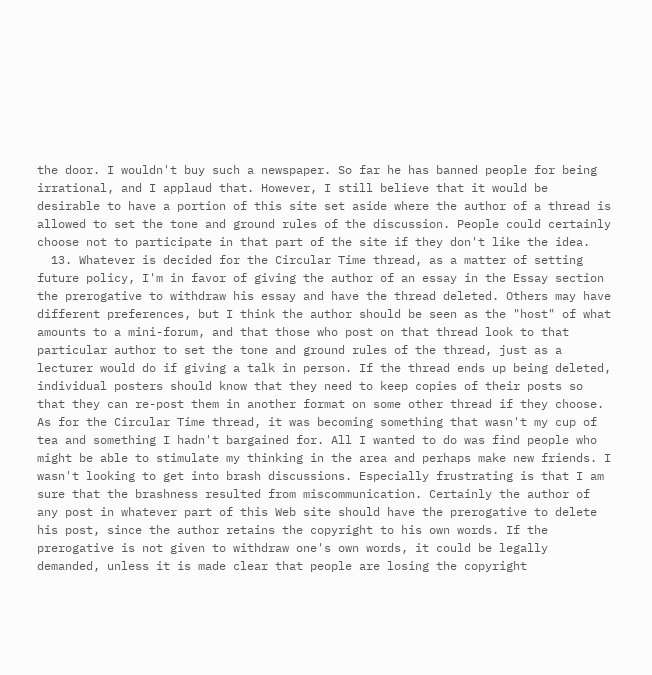the door. I wouldn't buy such a newspaper. So far he has banned people for being irrational, and I applaud that. However, I still believe that it would be desirable to have a portion of this site set aside where the author of a thread is allowed to set the tone and ground rules of the discussion. People could certainly choose not to participate in that part of the site if they don't like the idea.
  13. Whatever is decided for the Circular Time thread, as a matter of setting future policy, I'm in favor of giving the author of an essay in the Essay section the prerogative to withdraw his essay and have the thread deleted. Others may have different preferences, but I think the author should be seen as the "host" of what amounts to a mini-forum, and that those who post on that thread look to that particular author to set the tone and ground rules of the thread, just as a lecturer would do if giving a talk in person. If the thread ends up being deleted, individual posters should know that they need to keep copies of their posts so that they can re-post them in another format on some other thread if they choose. As for the Circular Time thread, it was becoming something that wasn't my cup of tea and something I hadn't bargained for. All I wanted to do was find people who might be able to stimulate my thinking in the area and perhaps make new friends. I wasn't looking to get into brash discussions. Especially frustrating is that I am sure that the brashness resulted from miscommunication. Certainly the author of any post in whatever part of this Web site should have the prerogative to delete his post, since the author retains the copyright to his own words. If the prerogative is not given to withdraw one's own words, it could be legally demanded, unless it is made clear that people are losing the copyright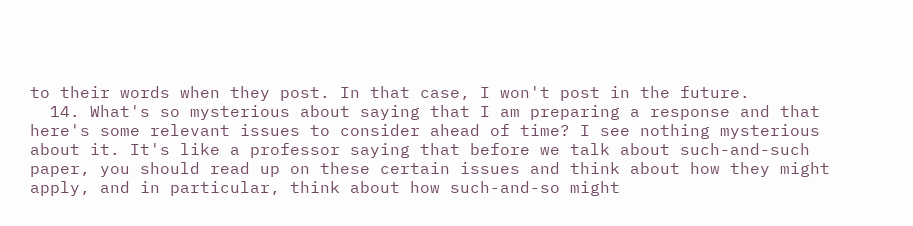to their words when they post. In that case, I won't post in the future.
  14. What's so mysterious about saying that I am preparing a response and that here's some relevant issues to consider ahead of time? I see nothing mysterious about it. It's like a professor saying that before we talk about such-and-such paper, you should read up on these certain issues and think about how they might apply, and in particular, think about how such-and-so might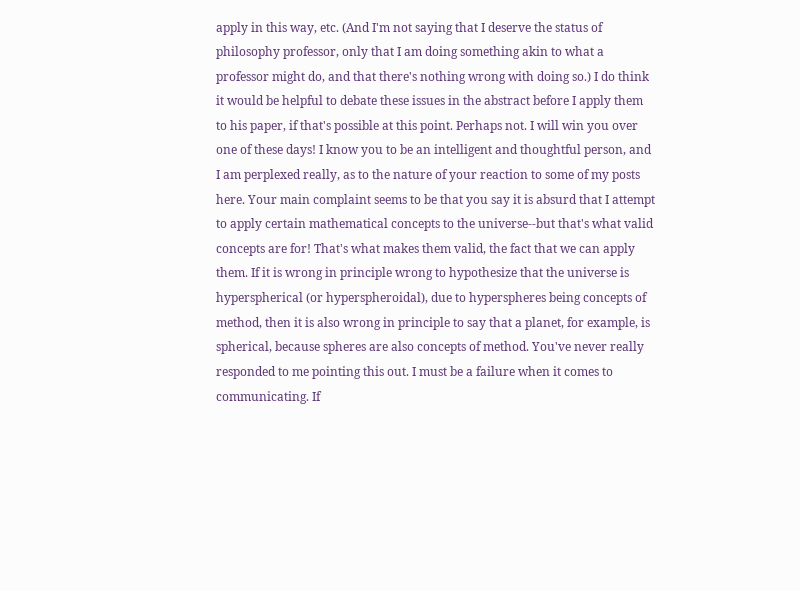apply in this way, etc. (And I'm not saying that I deserve the status of philosophy professor, only that I am doing something akin to what a professor might do, and that there's nothing wrong with doing so.) I do think it would be helpful to debate these issues in the abstract before I apply them to his paper, if that's possible at this point. Perhaps not. I will win you over one of these days! I know you to be an intelligent and thoughtful person, and I am perplexed really, as to the nature of your reaction to some of my posts here. Your main complaint seems to be that you say it is absurd that I attempt to apply certain mathematical concepts to the universe--but that's what valid concepts are for! That's what makes them valid, the fact that we can apply them. If it is wrong in principle wrong to hypothesize that the universe is hyperspherical (or hyperspheroidal), due to hyperspheres being concepts of method, then it is also wrong in principle to say that a planet, for example, is spherical, because spheres are also concepts of method. You've never really responded to me pointing this out. I must be a failure when it comes to communicating. If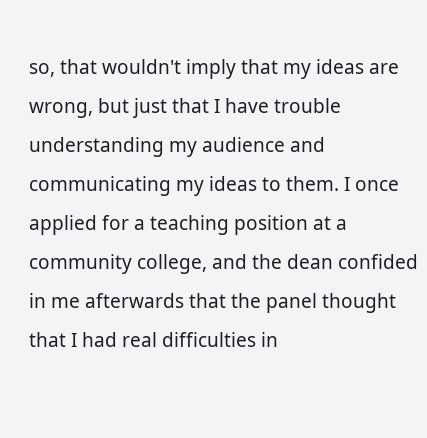so, that wouldn't imply that my ideas are wrong, but just that I have trouble understanding my audience and communicating my ideas to them. I once applied for a teaching position at a community college, and the dean confided in me afterwards that the panel thought that I had real difficulties in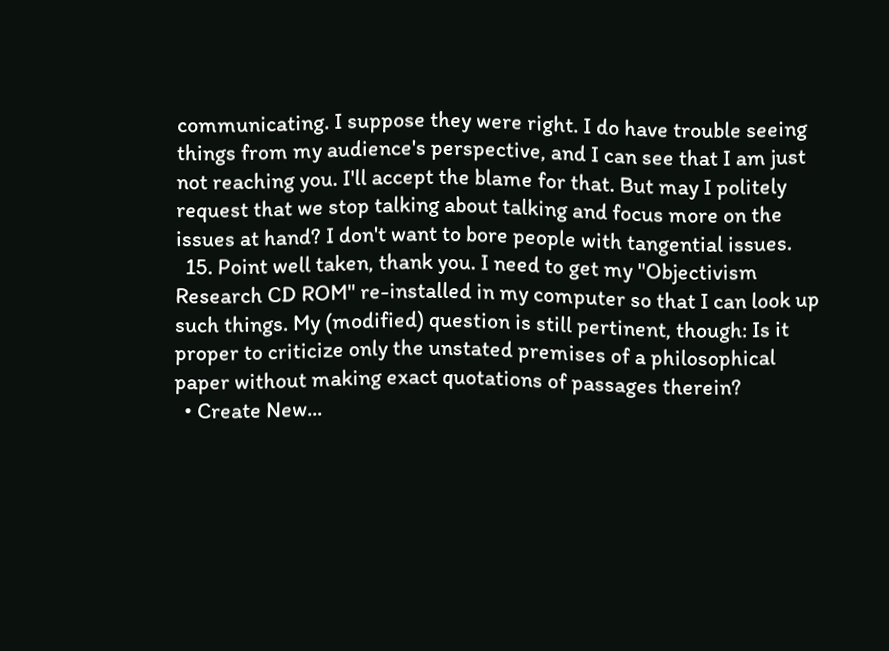communicating. I suppose they were right. I do have trouble seeing things from my audience's perspective, and I can see that I am just not reaching you. I'll accept the blame for that. But may I politely request that we stop talking about talking and focus more on the issues at hand? I don't want to bore people with tangential issues.
  15. Point well taken, thank you. I need to get my "Objectivism Research CD ROM" re-installed in my computer so that I can look up such things. My (modified) question is still pertinent, though: Is it proper to criticize only the unstated premises of a philosophical paper without making exact quotations of passages therein?
  • Create New...